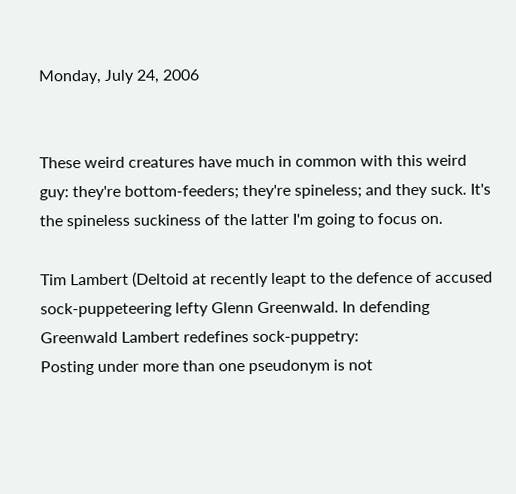Monday, July 24, 2006


These weird creatures have much in common with this weird guy: they're bottom-feeders; they're spineless; and they suck. It's the spineless suckiness of the latter I'm going to focus on.

Tim Lambert (Deltoid at recently leapt to the defence of accused sock-puppeteering lefty Glenn Greenwald. In defending Greenwald Lambert redefines sock-puppetry:
Posting under more than one pseudonym is not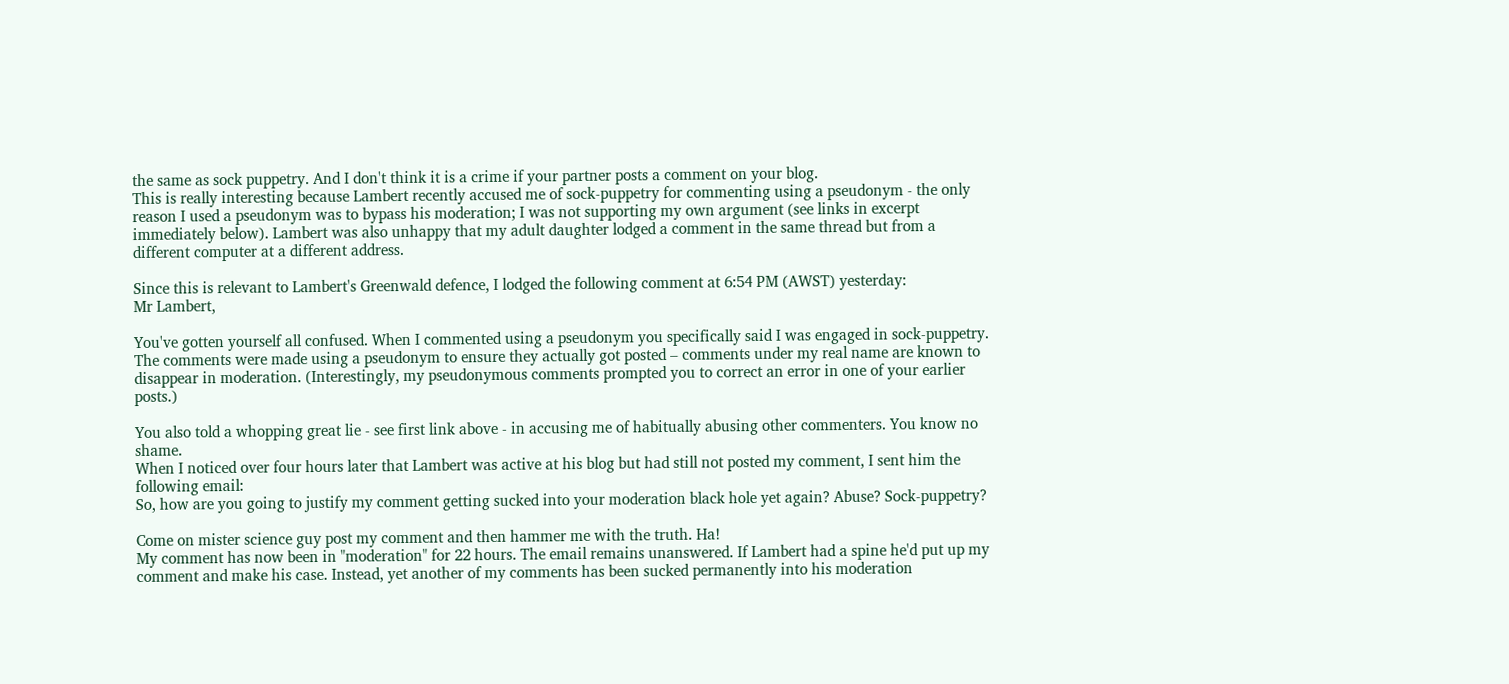the same as sock puppetry. And I don't think it is a crime if your partner posts a comment on your blog.
This is really interesting because Lambert recently accused me of sock-puppetry for commenting using a pseudonym - the only reason I used a pseudonym was to bypass his moderation; I was not supporting my own argument (see links in excerpt immediately below). Lambert was also unhappy that my adult daughter lodged a comment in the same thread but from a different computer at a different address.

Since this is relevant to Lambert's Greenwald defence, I lodged the following comment at 6:54 PM (AWST) yesterday:
Mr Lambert,

You've gotten yourself all confused. When I commented using a pseudonym you specifically said I was engaged in sock-puppetry. The comments were made using a pseudonym to ensure they actually got posted – comments under my real name are known to disappear in moderation. (Interestingly, my pseudonymous comments prompted you to correct an error in one of your earlier posts.)

You also told a whopping great lie - see first link above - in accusing me of habitually abusing other commenters. You know no shame.
When I noticed over four hours later that Lambert was active at his blog but had still not posted my comment, I sent him the following email:
So, how are you going to justify my comment getting sucked into your moderation black hole yet again? Abuse? Sock-puppetry?

Come on mister science guy post my comment and then hammer me with the truth. Ha!
My comment has now been in "moderation" for 22 hours. The email remains unanswered. If Lambert had a spine he'd put up my comment and make his case. Instead, yet another of my comments has been sucked permanently into his moderation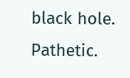black hole. Pathetic.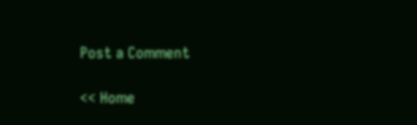Post a Comment

<< Home